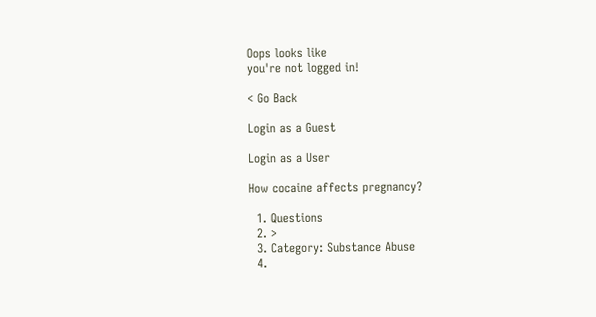Oops looks like
you're not logged in!

< Go Back

Login as a Guest

Login as a User

How cocaine affects pregnancy?

  1. Questions
  2. >
  3. Category: Substance Abuse
  4.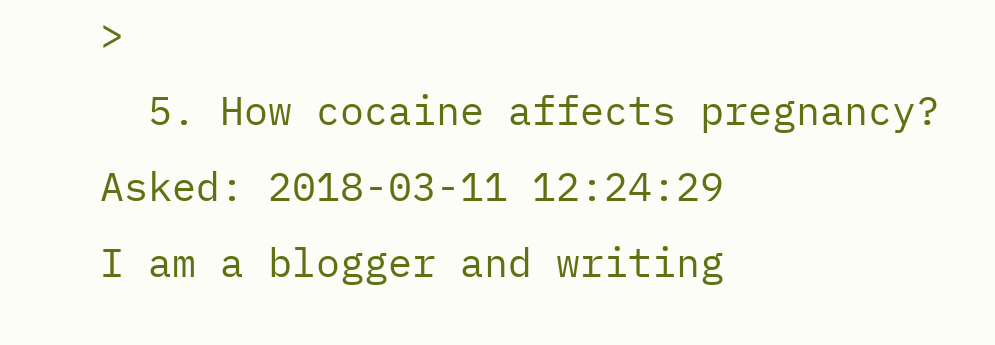>
  5. How cocaine affects pregnancy?
Asked: 2018-03-11 12:24:29
I am a blogger and writing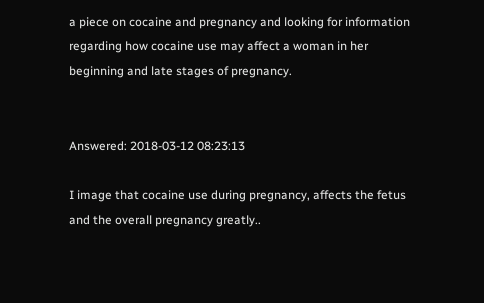a piece on cocaine and pregnancy and looking for information regarding how cocaine use may affect a woman in her beginning and late stages of pregnancy.


Answered: 2018-03-12 08:23:13

I image that cocaine use during pregnancy, affects the fetus and the overall pregnancy greatly..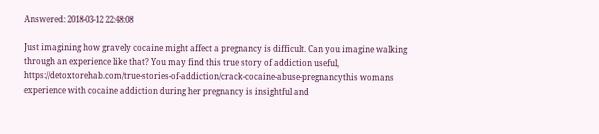Answered: 2018-03-12 22:48:08

Just imagining how gravely cocaine might affect a pregnancy is difficult. Can you imagine walking through an experience like that? You may find this true story of addiction useful, https://detoxtorehab.com/true-stories-of-addiction/crack-cocaine-abuse-pregnancythis womans experience with cocaine addiction during her pregnancy is insightful and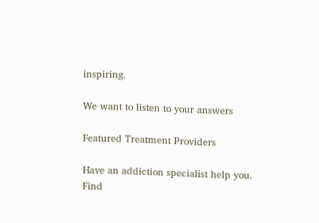inspiring.

We want to listen to your answers

Featured Treatment Providers

Have an addiction specialist help you.
Find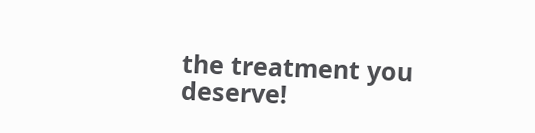the treatment you deserve!